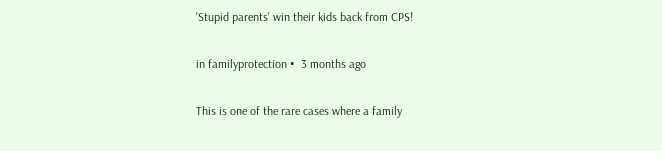'Stupid parents' win their kids back from CPS!

in familyprotection •  3 months ago

This is one of the rare cases where a family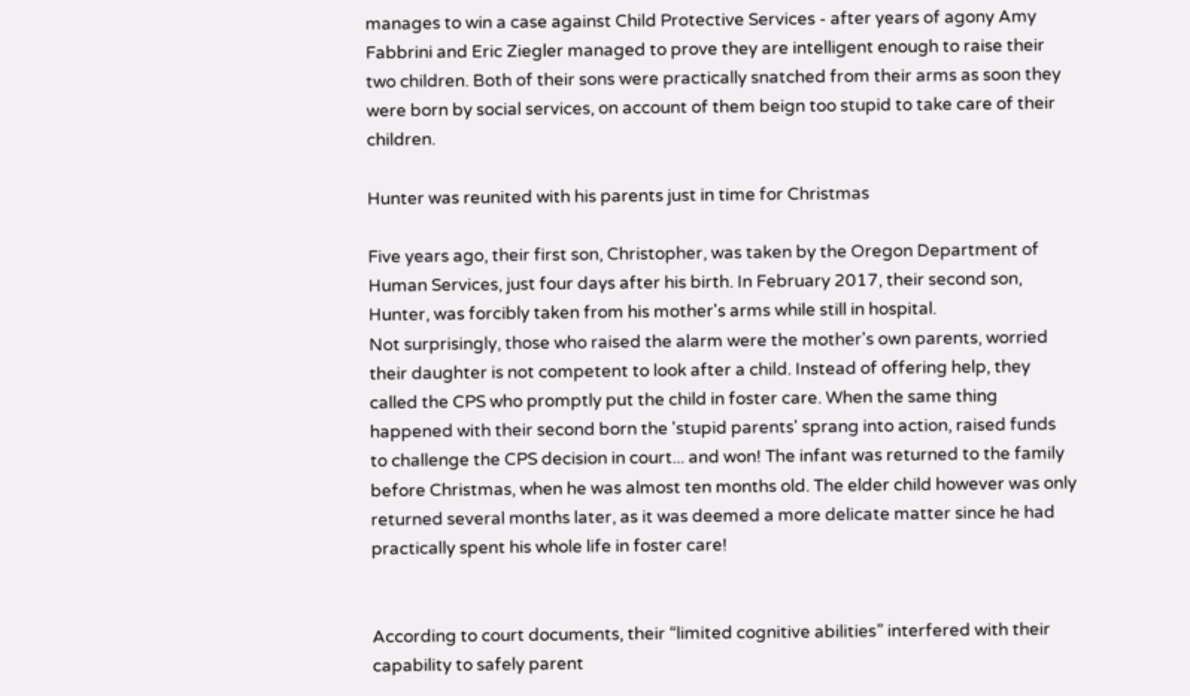manages to win a case against Child Protective Services - after years of agony Amy Fabbrini and Eric Ziegler managed to prove they are intelligent enough to raise their two children. Both of their sons were practically snatched from their arms as soon they were born by social services, on account of them beign too stupid to take care of their children.

Hunter was reunited with his parents just in time for Christmas

Five years ago, their first son, Christopher, was taken by the Oregon Department of Human Services, just four days after his birth. In February 2017, their second son, Hunter, was forcibly taken from his mother's arms while still in hospital.
Not surprisingly, those who raised the alarm were the mother's own parents, worried their daughter is not competent to look after a child. Instead of offering help, they called the CPS who promptly put the child in foster care. When the same thing happened with their second born the 'stupid parents' sprang into action, raised funds to challenge the CPS decision in court... and won! The infant was returned to the family before Christmas, when he was almost ten months old. The elder child however was only returned several months later, as it was deemed a more delicate matter since he had practically spent his whole life in foster care!


According to court documents, their “limited cognitive abilities” interfered with their capability to safely parent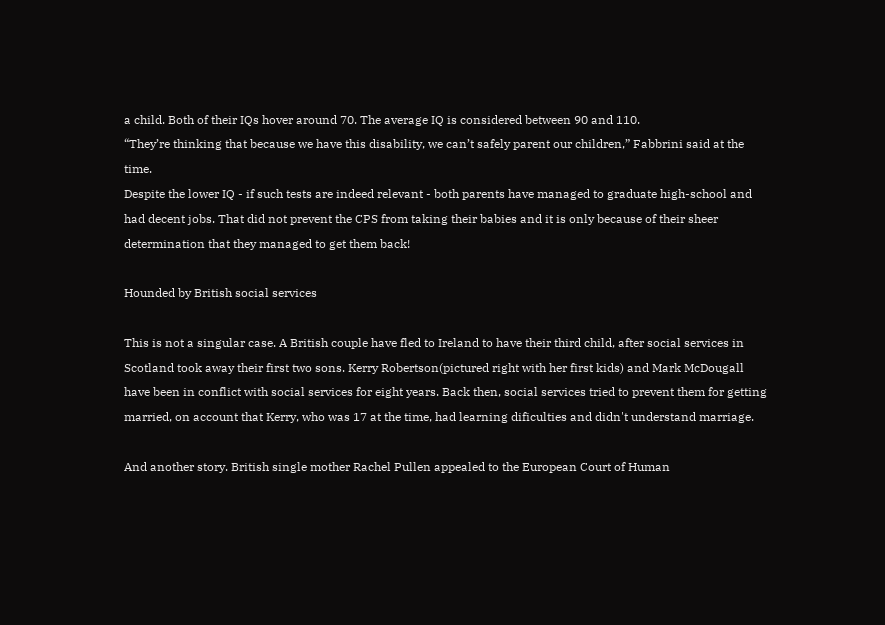a child. Both of their IQs hover around 70. The average IQ is considered between 90 and 110.
“They’re thinking that because we have this disability, we can’t safely parent our children,” Fabbrini said at the time.
Despite the lower IQ - if such tests are indeed relevant - both parents have managed to graduate high-school and had decent jobs. That did not prevent the CPS from taking their babies and it is only because of their sheer determination that they managed to get them back!

Hounded by British social services

This is not a singular case. A British couple have fled to Ireland to have their third child, after social services in Scotland took away their first two sons. Kerry Robertson(pictured right with her first kids) and Mark McDougall have been in conflict with social services for eight years. Back then, social services tried to prevent them for getting married, on account that Kerry, who was 17 at the time, had learning dificulties and didn't understand marriage.

And another story. British single mother Rachel Pullen appealed to the European Court of Human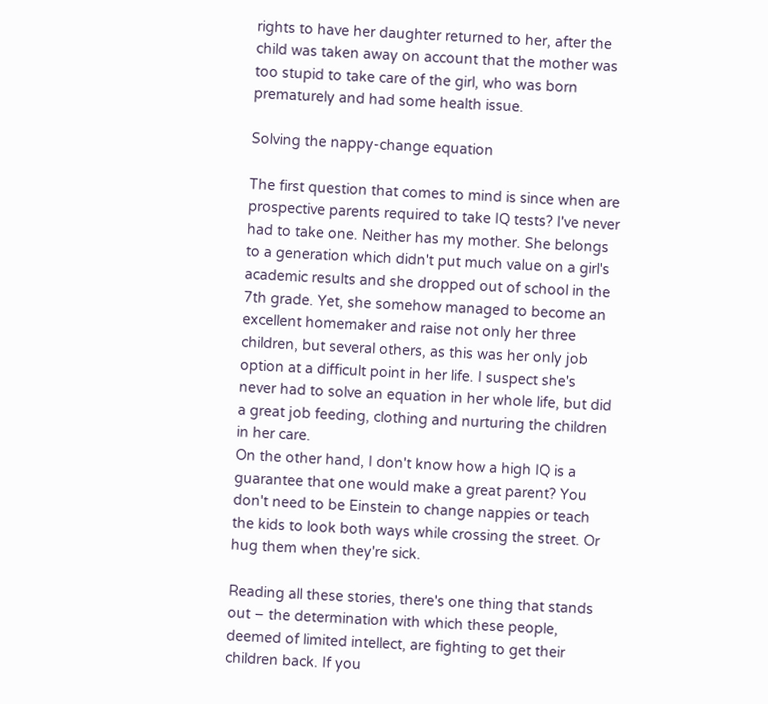rights to have her daughter returned to her, after the child was taken away on account that the mother was too stupid to take care of the girl, who was born prematurely and had some health issue.

Solving the nappy-change equation

The first question that comes to mind is since when are prospective parents required to take IQ tests? I've never had to take one. Neither has my mother. She belongs to a generation which didn't put much value on a girl's academic results and she dropped out of school in the 7th grade. Yet, she somehow managed to become an excellent homemaker and raise not only her three children, but several others, as this was her only job option at a difficult point in her life. I suspect she's never had to solve an equation in her whole life, but did a great job feeding, clothing and nurturing the children in her care.
On the other hand, I don't know how a high IQ is a guarantee that one would make a great parent? You don't need to be Einstein to change nappies or teach the kids to look both ways while crossing the street. Or hug them when they're sick.

Reading all these stories, there's one thing that stands out – the determination with which these people, deemed of limited intellect, are fighting to get their children back. If you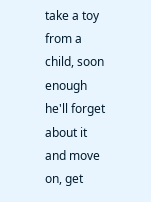take a toy from a child, soon enough he'll forget about it and move on, get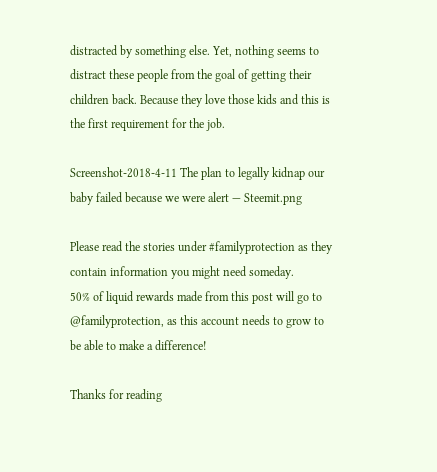distracted by something else. Yet, nothing seems to distract these people from the goal of getting their children back. Because they love those kids and this is the first requirement for the job.

Screenshot-2018-4-11 The plan to legally kidnap our baby failed because we were alert — Steemit.png

Please read the stories under #familyprotection as they contain information you might need someday.
50% of liquid rewards made from this post will go to @familyprotection, as this account needs to grow to be able to make a difference!

Thanks for reading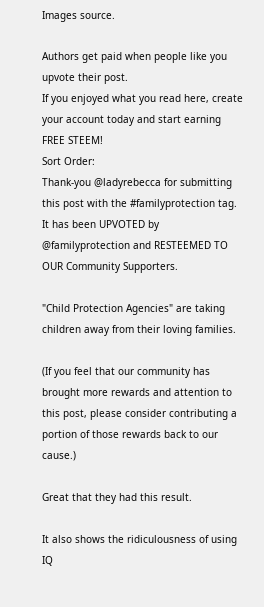Images source.

Authors get paid when people like you upvote their post.
If you enjoyed what you read here, create your account today and start earning FREE STEEM!
Sort Order:
Thank-you @ladyrebecca for submitting this post with the #familyprotection tag. It has been UPVOTED by @familyprotection and RESTEEMED TO OUR Community Supporters.

"Child Protection Agencies" are taking children away from their loving families.

(If you feel that our community has brought more rewards and attention to this post, please consider contributing a portion of those rewards back to our cause.)

Great that they had this result.

It also shows the ridiculousness of using IQ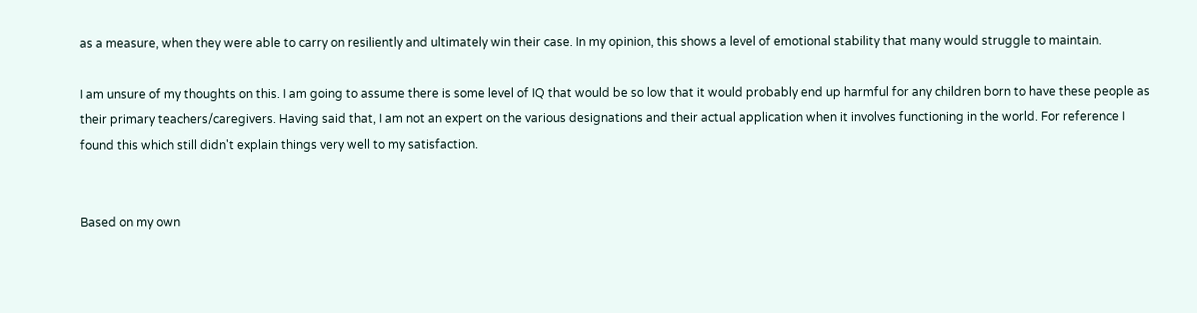as a measure, when they were able to carry on resiliently and ultimately win their case. In my opinion, this shows a level of emotional stability that many would struggle to maintain.

I am unsure of my thoughts on this. I am going to assume there is some level of IQ that would be so low that it would probably end up harmful for any children born to have these people as their primary teachers/caregivers. Having said that, I am not an expert on the various designations and their actual application when it involves functioning in the world. For reference I found this which still didn't explain things very well to my satisfaction.


Based on my own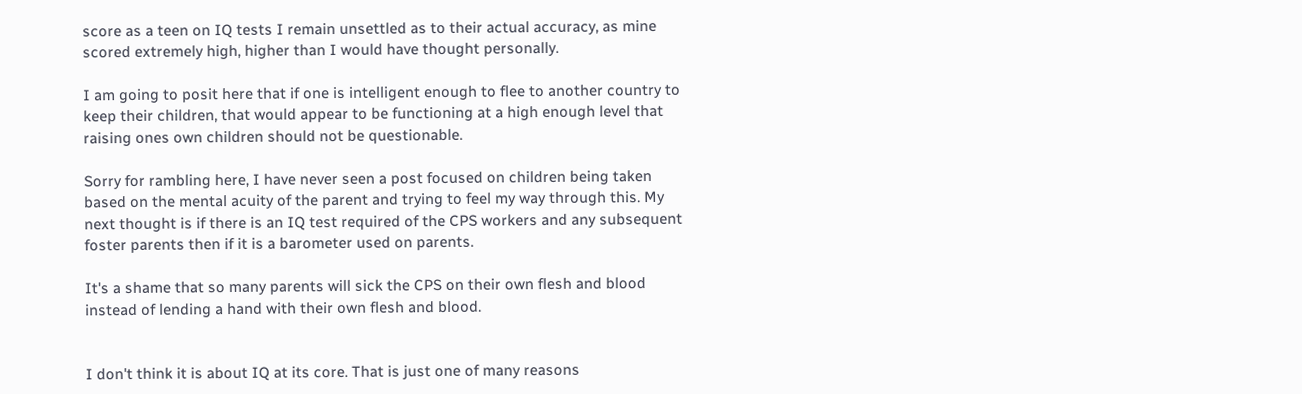score as a teen on IQ tests I remain unsettled as to their actual accuracy, as mine scored extremely high, higher than I would have thought personally.

I am going to posit here that if one is intelligent enough to flee to another country to keep their children, that would appear to be functioning at a high enough level that raising ones own children should not be questionable.

Sorry for rambling here, I have never seen a post focused on children being taken based on the mental acuity of the parent and trying to feel my way through this. My next thought is if there is an IQ test required of the CPS workers and any subsequent foster parents then if it is a barometer used on parents.

It's a shame that so many parents will sick the CPS on their own flesh and blood instead of lending a hand with their own flesh and blood.


I don't think it is about IQ at its core. That is just one of many reasons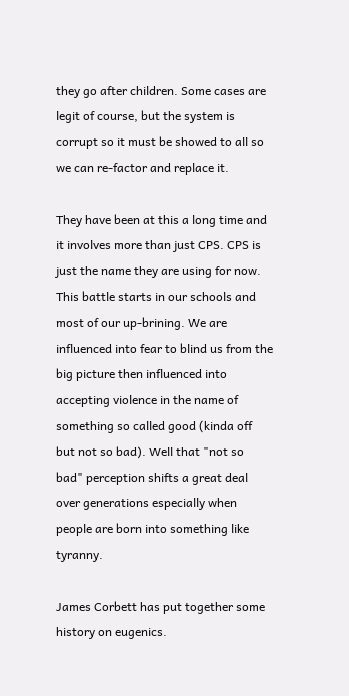they go after children. Some cases are legit of course, but the system is corrupt so it must be showed to all so we can re-factor and replace it.

They have been at this a long time and it involves more than just CPS. CPS is just the name they are using for now. This battle starts in our schools and most of our up-brining. We are influenced into fear to blind us from the big picture then influenced into accepting violence in the name of something so called good (kinda off but not so bad). Well that "not so bad" perception shifts a great deal over generations especially when people are born into something like tyranny.

James Corbett has put together some history on eugenics.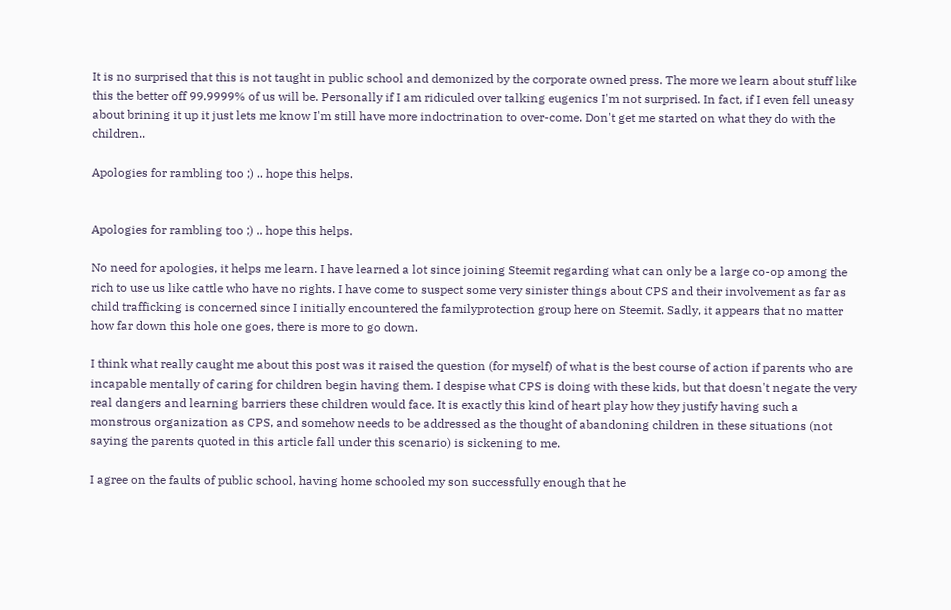It is no surprised that this is not taught in public school and demonized by the corporate owned press. The more we learn about stuff like this the better off 99.9999% of us will be. Personally if I am ridiculed over talking eugenics I'm not surprised. In fact, if I even fell uneasy about brining it up it just lets me know I'm still have more indoctrination to over-come. Don't get me started on what they do with the children..

Apologies for rambling too ;) .. hope this helps.


Apologies for rambling too ;) .. hope this helps.

No need for apologies, it helps me learn. I have learned a lot since joining Steemit regarding what can only be a large co-op among the rich to use us like cattle who have no rights. I have come to suspect some very sinister things about CPS and their involvement as far as child trafficking is concerned since I initially encountered the familyprotection group here on Steemit. Sadly, it appears that no matter how far down this hole one goes, there is more to go down.

I think what really caught me about this post was it raised the question (for myself) of what is the best course of action if parents who are incapable mentally of caring for children begin having them. I despise what CPS is doing with these kids, but that doesn't negate the very real dangers and learning barriers these children would face. It is exactly this kind of heart play how they justify having such a monstrous organization as CPS, and somehow needs to be addressed as the thought of abandoning children in these situations (not saying the parents quoted in this article fall under this scenario) is sickening to me.

I agree on the faults of public school, having home schooled my son successfully enough that he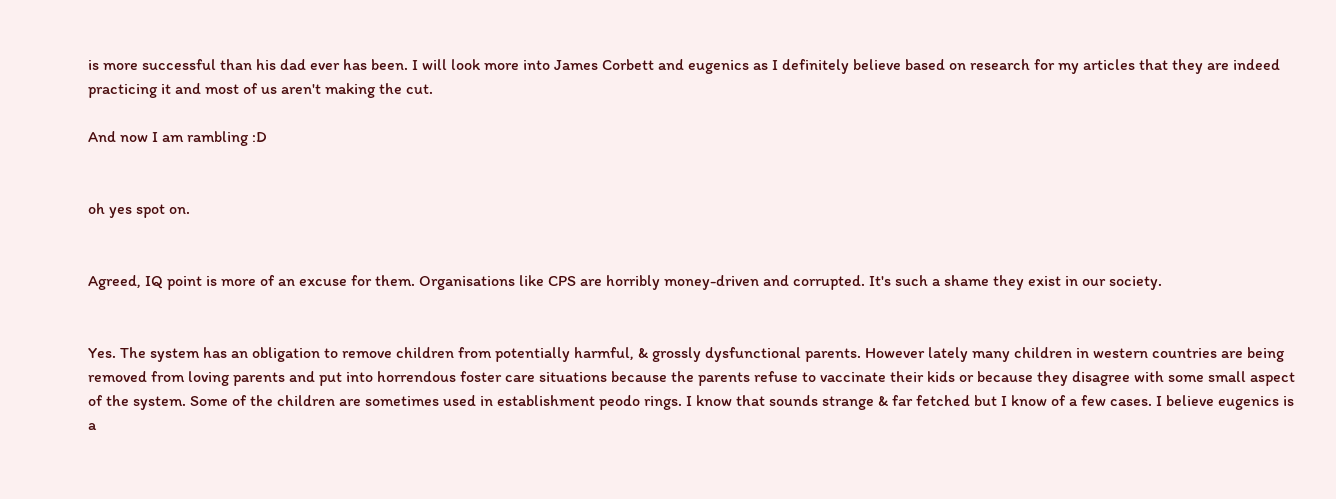is more successful than his dad ever has been. I will look more into James Corbett and eugenics as I definitely believe based on research for my articles that they are indeed practicing it and most of us aren't making the cut.

And now I am rambling :D


oh yes spot on.


Agreed, IQ point is more of an excuse for them. Organisations like CPS are horribly money-driven and corrupted. It's such a shame they exist in our society.


Yes. The system has an obligation to remove children from potentially harmful, & grossly dysfunctional parents. However lately many children in western countries are being removed from loving parents and put into horrendous foster care situations because the parents refuse to vaccinate their kids or because they disagree with some small aspect of the system. Some of the children are sometimes used in establishment peodo rings. I know that sounds strange & far fetched but I know of a few cases. I believe eugenics is a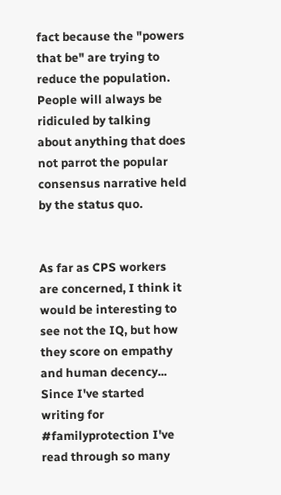fact because the "powers that be" are trying to reduce the population. People will always be ridiculed by talking about anything that does not parrot the popular consensus narrative held by the status quo.


As far as CPS workers are concerned, I think it would be interesting to see not the IQ, but how they score on empathy and human decency... Since I've started writing for #familyprotection I've read through so many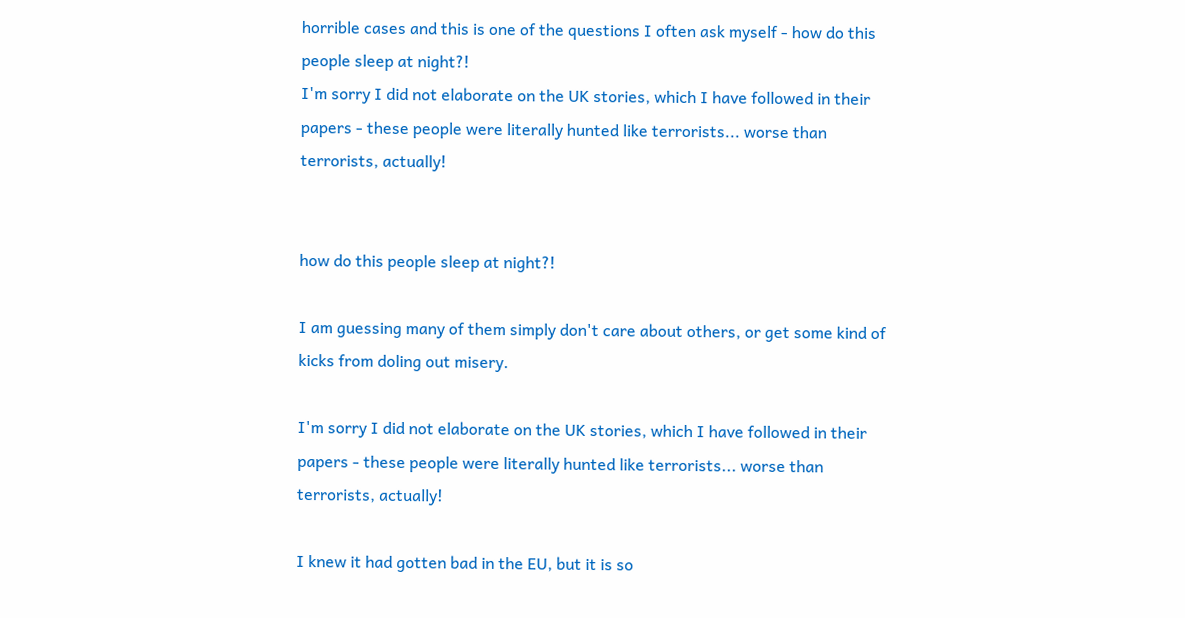horrible cases and this is one of the questions I often ask myself - how do this people sleep at night?!
I'm sorry I did not elaborate on the UK stories, which I have followed in their papers - these people were literally hunted like terrorists... worse than terrorists, actually!


how do this people sleep at night?!

I am guessing many of them simply don't care about others, or get some kind of kicks from doling out misery.

I'm sorry I did not elaborate on the UK stories, which I have followed in their papers - these people were literally hunted like terrorists... worse than terrorists, actually!

I knew it had gotten bad in the EU, but it is so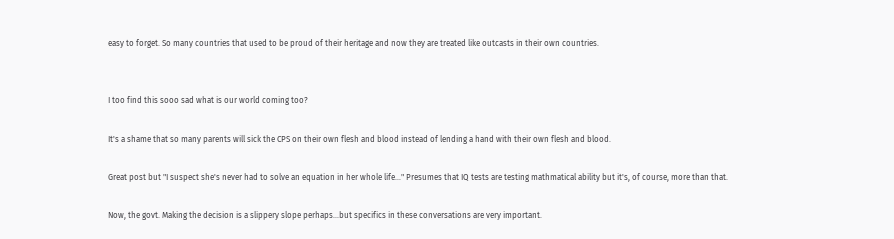easy to forget. So many countries that used to be proud of their heritage and now they are treated like outcasts in their own countries.


I too find this sooo sad what is our world coming too?

It's a shame that so many parents will sick the CPS on their own flesh and blood instead of lending a hand with their own flesh and blood.

Great post but "I suspect she's never had to solve an equation in her whole life..." Presumes that IQ tests are testing mathmatical ability but it's, of course, more than that.

Now, the govt. Making the decision is a slippery slope perhaps...but specifics in these conversations are very important.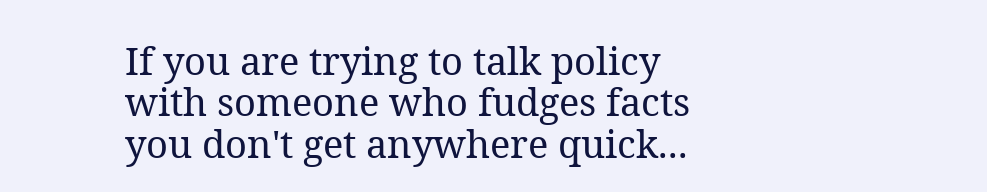If you are trying to talk policy with someone who fudges facts you don't get anywhere quick...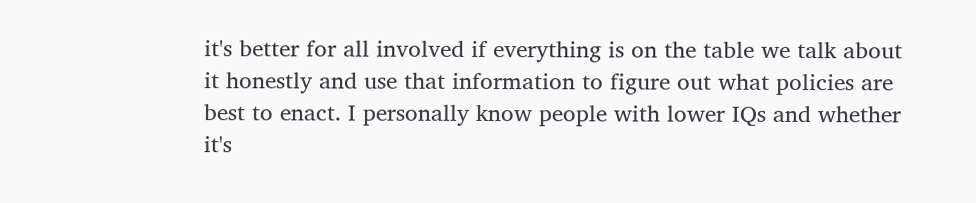it's better for all involved if everything is on the table we talk about it honestly and use that information to figure out what policies are best to enact. I personally know people with lower IQs and whether it's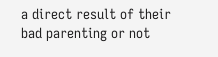a direct result of their bad parenting or not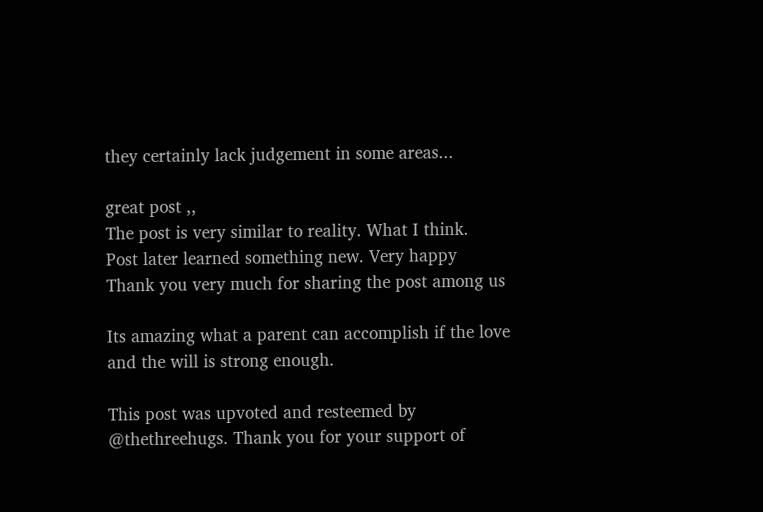they certainly lack judgement in some areas...

great post ,,
The post is very similar to reality. What I think.
Post later learned something new. Very happy
Thank you very much for sharing the post among us

Its amazing what a parent can accomplish if the love and the will is strong enough.

This post was upvoted and resteemed by @thethreehugs. Thank you for your support of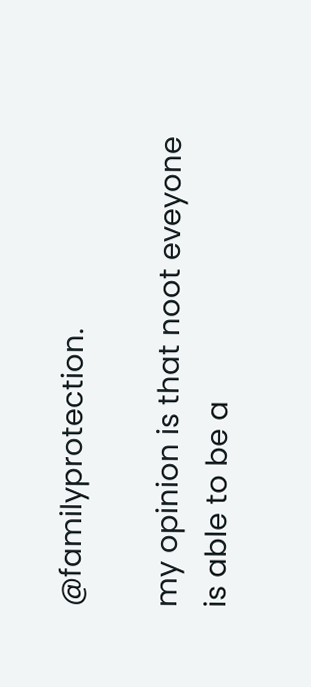@familyprotection.

my opinion is that noot eveyone is able to be a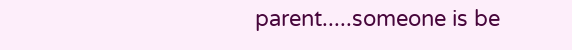parent.....someone is be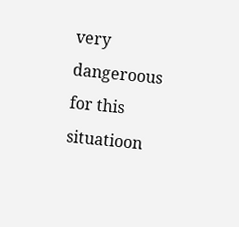very dangeroous for this situatioon